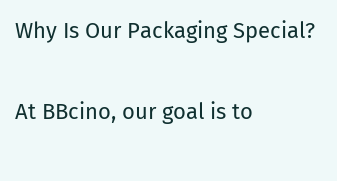Why Is Our Packaging Special?

At BBcino, our goal is to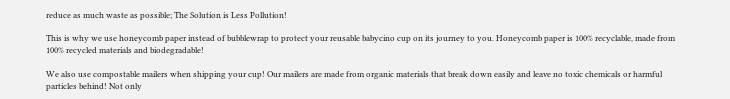reduce as much waste as possible; The Solution is Less Pollution!

This is why we use honeycomb paper instead of bubblewrap to protect your reusable babycino cup on its journey to you. Honeycomb paper is 100% recyclable, made from 100% recycled materials and biodegradable!

We also use compostable mailers when shipping your cup! Our mailers are made from organic materials that break down easily and leave no toxic chemicals or harmful particles behind! Not only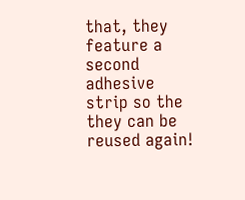that, they feature a second adhesive strip so the they can be reused again!